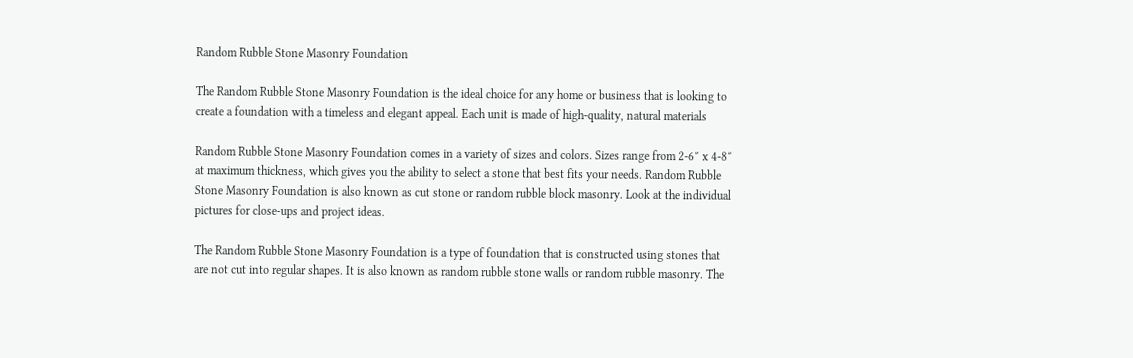Random Rubble Stone Masonry Foundation

The Random Rubble Stone Masonry Foundation is the ideal choice for any home or business that is looking to create a foundation with a timeless and elegant appeal. Each unit is made of high-quality, natural materials

Random Rubble Stone Masonry Foundation comes in a variety of sizes and colors. Sizes range from 2-6″ x 4-8″ at maximum thickness, which gives you the ability to select a stone that best fits your needs. Random Rubble Stone Masonry Foundation is also known as cut stone or random rubble block masonry. Look at the individual pictures for close-ups and project ideas.

The Random Rubble Stone Masonry Foundation is a type of foundation that is constructed using stones that are not cut into regular shapes. It is also known as random rubble stone walls or random rubble masonry. The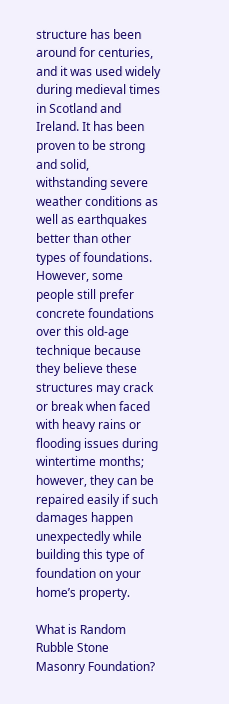structure has been around for centuries, and it was used widely during medieval times in Scotland and Ireland. It has been proven to be strong and solid, withstanding severe weather conditions as well as earthquakes better than other types of foundations. However, some people still prefer concrete foundations over this old-age technique because they believe these structures may crack or break when faced with heavy rains or flooding issues during wintertime months; however, they can be repaired easily if such damages happen unexpectedly while building this type of foundation on your home’s property.

What is Random Rubble Stone Masonry Foundation?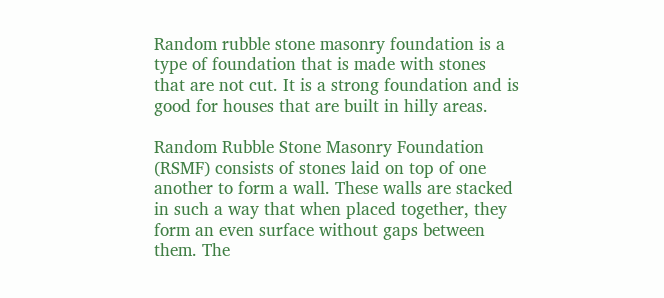Random rubble stone masonry foundation is a type of foundation that is made with stones that are not cut. It is a strong foundation and is good for houses that are built in hilly areas.

Random Rubble Stone Masonry Foundation (RSMF) consists of stones laid on top of one another to form a wall. These walls are stacked in such a way that when placed together, they form an even surface without gaps between them. The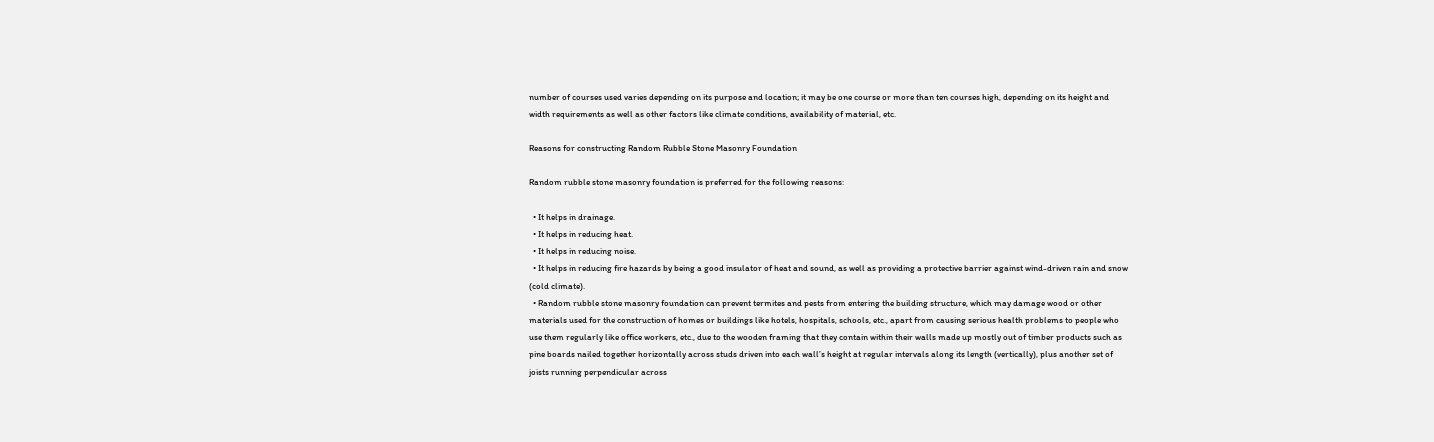number of courses used varies depending on its purpose and location; it may be one course or more than ten courses high, depending on its height and width requirements as well as other factors like climate conditions, availability of material, etc.

Reasons for constructing Random Rubble Stone Masonry Foundation

Random rubble stone masonry foundation is preferred for the following reasons:

  • It helps in drainage.
  • It helps in reducing heat.
  • It helps in reducing noise.
  • It helps in reducing fire hazards by being a good insulator of heat and sound, as well as providing a protective barrier against wind-driven rain and snow (cold climate).
  • Random rubble stone masonry foundation can prevent termites and pests from entering the building structure, which may damage wood or other materials used for the construction of homes or buildings like hotels, hospitals, schools, etc., apart from causing serious health problems to people who use them regularly like office workers, etc., due to the wooden framing that they contain within their walls made up mostly out of timber products such as pine boards nailed together horizontally across studs driven into each wall’s height at regular intervals along its length (vertically), plus another set of joists running perpendicular across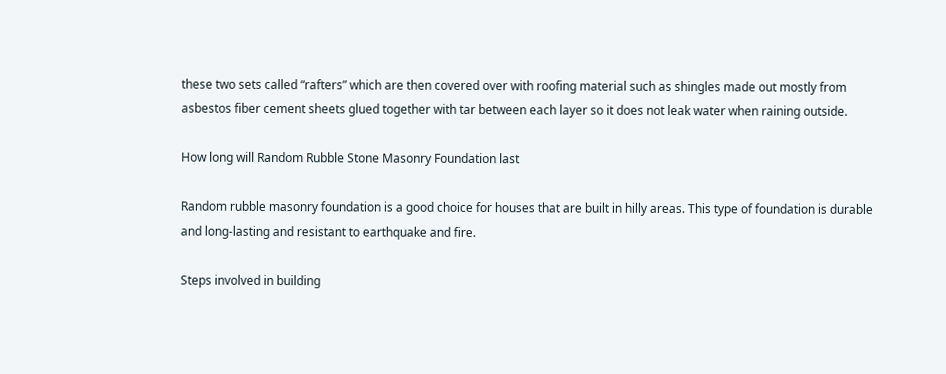these two sets called “rafters” which are then covered over with roofing material such as shingles made out mostly from asbestos fiber cement sheets glued together with tar between each layer so it does not leak water when raining outside.

How long will Random Rubble Stone Masonry Foundation last

Random rubble masonry foundation is a good choice for houses that are built in hilly areas. This type of foundation is durable and long-lasting and resistant to earthquake and fire.

Steps involved in building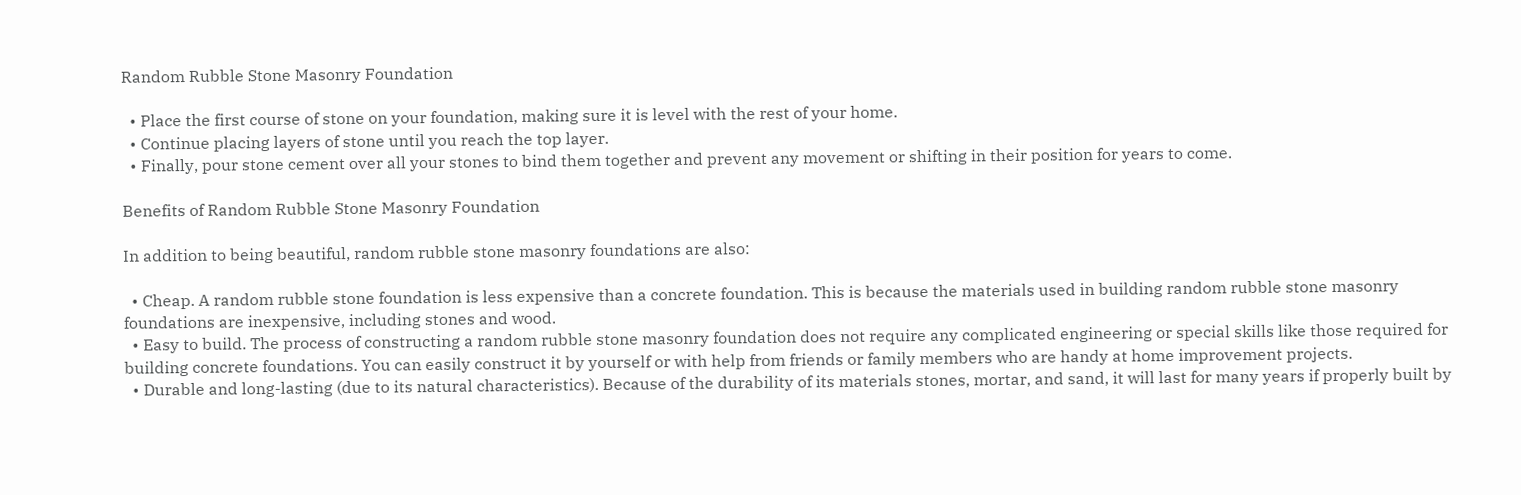Random Rubble Stone Masonry Foundation

  • Place the first course of stone on your foundation, making sure it is level with the rest of your home.
  • Continue placing layers of stone until you reach the top layer.
  • Finally, pour stone cement over all your stones to bind them together and prevent any movement or shifting in their position for years to come.

Benefits of Random Rubble Stone Masonry Foundation

In addition to being beautiful, random rubble stone masonry foundations are also:

  • Cheap. A random rubble stone foundation is less expensive than a concrete foundation. This is because the materials used in building random rubble stone masonry foundations are inexpensive, including stones and wood.
  • Easy to build. The process of constructing a random rubble stone masonry foundation does not require any complicated engineering or special skills like those required for building concrete foundations. You can easily construct it by yourself or with help from friends or family members who are handy at home improvement projects.
  • Durable and long-lasting (due to its natural characteristics). Because of the durability of its materials stones, mortar, and sand, it will last for many years if properly built by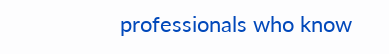professionals who know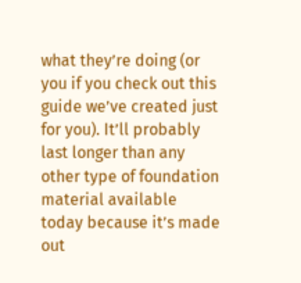what they’re doing (or you if you check out this guide we’ve created just for you). It’ll probably last longer than any other type of foundation material available today because it’s made out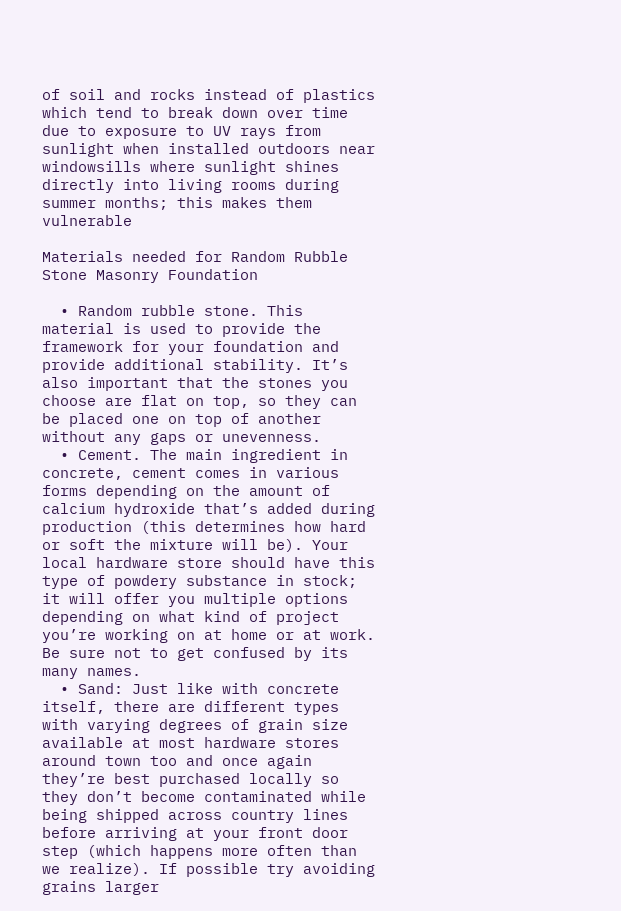of soil and rocks instead of plastics which tend to break down over time due to exposure to UV rays from sunlight when installed outdoors near windowsills where sunlight shines directly into living rooms during summer months; this makes them vulnerable

Materials needed for Random Rubble Stone Masonry Foundation

  • Random rubble stone. This material is used to provide the framework for your foundation and provide additional stability. It’s also important that the stones you choose are flat on top, so they can be placed one on top of another without any gaps or unevenness.
  • Cement. The main ingredient in concrete, cement comes in various forms depending on the amount of calcium hydroxide that’s added during production (this determines how hard or soft the mixture will be). Your local hardware store should have this type of powdery substance in stock; it will offer you multiple options depending on what kind of project you’re working on at home or at work. Be sure not to get confused by its many names.
  • Sand: Just like with concrete itself, there are different types with varying degrees of grain size available at most hardware stores around town too and once again they’re best purchased locally so they don’t become contaminated while being shipped across country lines before arriving at your front door step (which happens more often than we realize). If possible try avoiding grains larger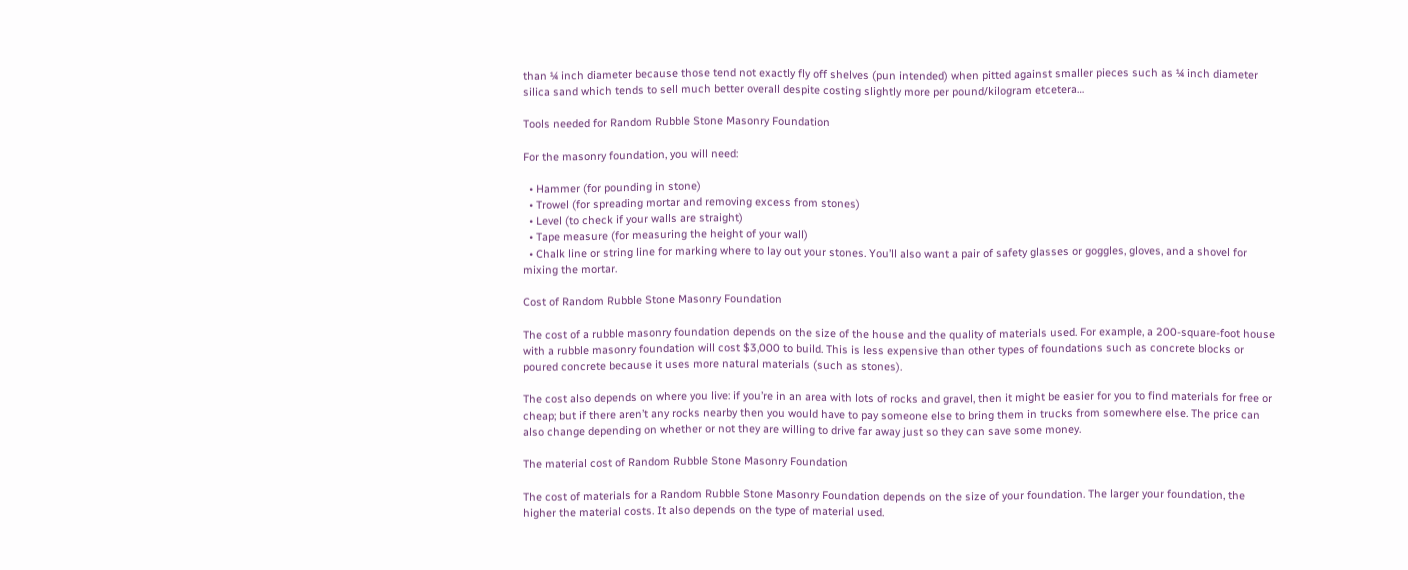than ¼ inch diameter because those tend not exactly fly off shelves (pun intended) when pitted against smaller pieces such as ¼ inch diameter silica sand which tends to sell much better overall despite costing slightly more per pound/kilogram etcetera…

Tools needed for Random Rubble Stone Masonry Foundation

For the masonry foundation, you will need:

  • Hammer (for pounding in stone)
  • Trowel (for spreading mortar and removing excess from stones)
  • Level (to check if your walls are straight)
  • Tape measure (for measuring the height of your wall)
  • Chalk line or string line for marking where to lay out your stones. You’ll also want a pair of safety glasses or goggles, gloves, and a shovel for mixing the mortar.

Cost of Random Rubble Stone Masonry Foundation

The cost of a rubble masonry foundation depends on the size of the house and the quality of materials used. For example, a 200-square-foot house with a rubble masonry foundation will cost $3,000 to build. This is less expensive than other types of foundations such as concrete blocks or poured concrete because it uses more natural materials (such as stones).

The cost also depends on where you live: if you’re in an area with lots of rocks and gravel, then it might be easier for you to find materials for free or cheap; but if there aren’t any rocks nearby then you would have to pay someone else to bring them in trucks from somewhere else. The price can also change depending on whether or not they are willing to drive far away just so they can save some money.

The material cost of Random Rubble Stone Masonry Foundation

The cost of materials for a Random Rubble Stone Masonry Foundation depends on the size of your foundation. The larger your foundation, the higher the material costs. It also depends on the type of material used.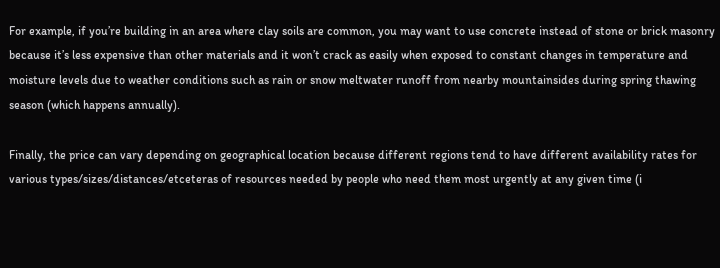For example, if you’re building in an area where clay soils are common, you may want to use concrete instead of stone or brick masonry because it’s less expensive than other materials and it won’t crack as easily when exposed to constant changes in temperature and moisture levels due to weather conditions such as rain or snow meltwater runoff from nearby mountainsides during spring thawing season (which happens annually).

Finally, the price can vary depending on geographical location because different regions tend to have different availability rates for various types/sizes/distances/etceteras of resources needed by people who need them most urgently at any given time (i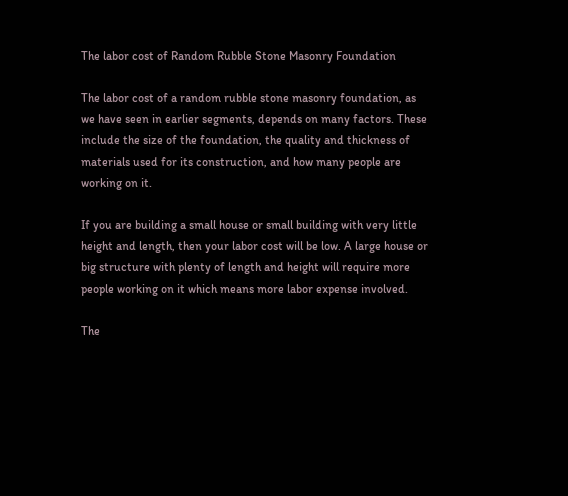The labor cost of Random Rubble Stone Masonry Foundation

The labor cost of a random rubble stone masonry foundation, as we have seen in earlier segments, depends on many factors. These include the size of the foundation, the quality and thickness of materials used for its construction, and how many people are working on it.

If you are building a small house or small building with very little height and length, then your labor cost will be low. A large house or big structure with plenty of length and height will require more people working on it which means more labor expense involved.

The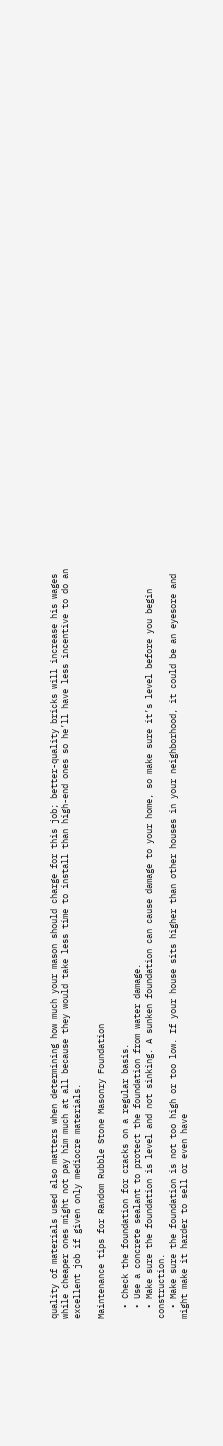quality of materials used also matters when determining how much your mason should charge for this job; better-quality bricks will increase his wages while cheaper ones might not pay him much at all because they would take less time to install than high-end ones so he’ll have less incentive to do an excellent job if given only mediocre materials.

Maintenance tips for Random Rubble Stone Masonry Foundation

  • Check the foundation for cracks on a regular basis.
  • Use a concrete sealant to protect the foundation from water damage.
  • Make sure the foundation is level and not sinking. A sunken foundation can cause damage to your home, so make sure it’s level before you begin construction.
  • Make sure the foundation is not too high or too low. If your house sits higher than other houses in your neighborhood, it could be an eyesore and might make it harder to sell or even have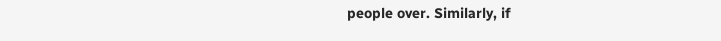people over. Similarly, if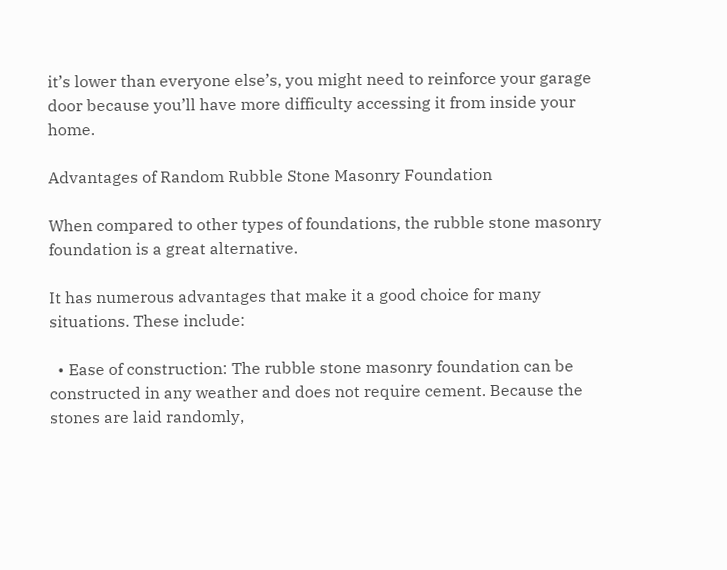it’s lower than everyone else’s, you might need to reinforce your garage door because you’ll have more difficulty accessing it from inside your home.

Advantages of Random Rubble Stone Masonry Foundation

When compared to other types of foundations, the rubble stone masonry foundation is a great alternative.

It has numerous advantages that make it a good choice for many situations. These include:

  • Ease of construction: The rubble stone masonry foundation can be constructed in any weather and does not require cement. Because the stones are laid randomly,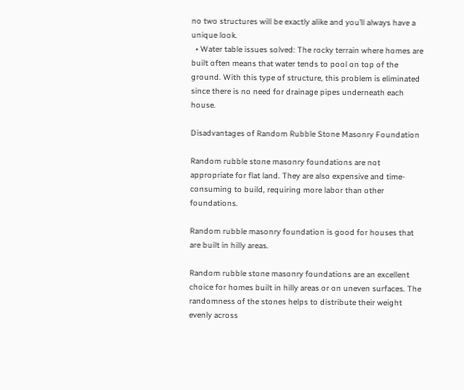no two structures will be exactly alike and you’ll always have a unique look.
  • Water table issues solved: The rocky terrain where homes are built often means that water tends to pool on top of the ground. With this type of structure, this problem is eliminated since there is no need for drainage pipes underneath each house.

Disadvantages of Random Rubble Stone Masonry Foundation

Random rubble stone masonry foundations are not appropriate for flat land. They are also expensive and time-consuming to build, requiring more labor than other foundations.

Random rubble masonry foundation is good for houses that are built in hilly areas.

Random rubble stone masonry foundations are an excellent choice for homes built in hilly areas or on uneven surfaces. The randomness of the stones helps to distribute their weight evenly across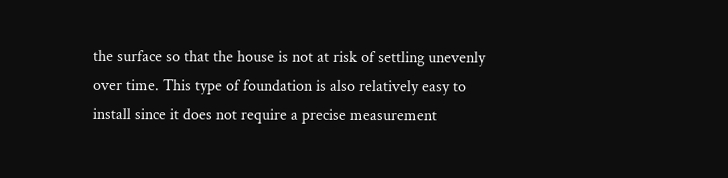the surface so that the house is not at risk of settling unevenly over time. This type of foundation is also relatively easy to install since it does not require a precise measurement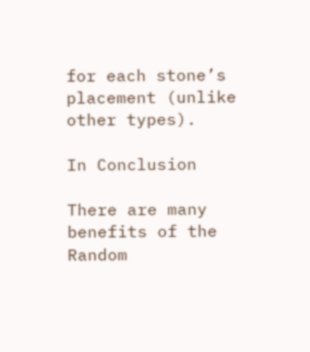for each stone’s placement (unlike other types).

In Conclusion

There are many benefits of the Random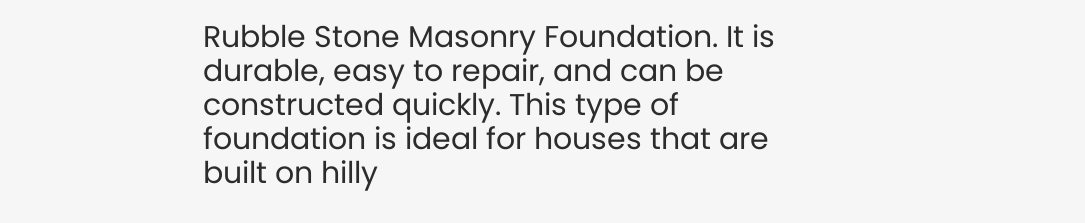Rubble Stone Masonry Foundation. It is durable, easy to repair, and can be constructed quickly. This type of foundation is ideal for houses that are built on hilly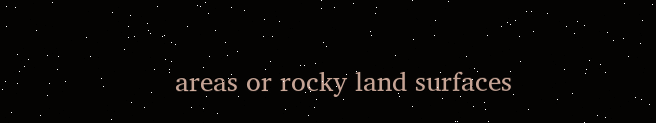areas or rocky land surfaces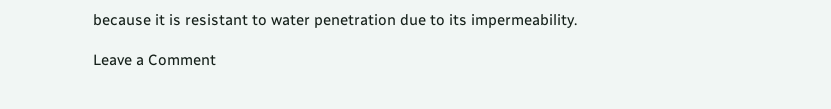because it is resistant to water penetration due to its impermeability.

Leave a Comment